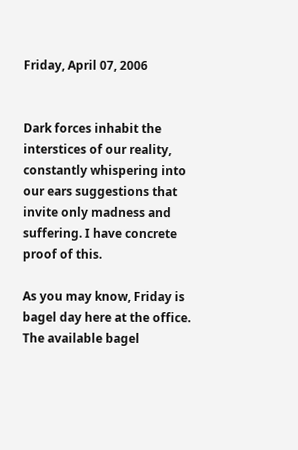Friday, April 07, 2006


Dark forces inhabit the interstices of our reality, constantly whispering into our ears suggestions that invite only madness and suffering. I have concrete proof of this.

As you may know, Friday is bagel day here at the office. The available bagel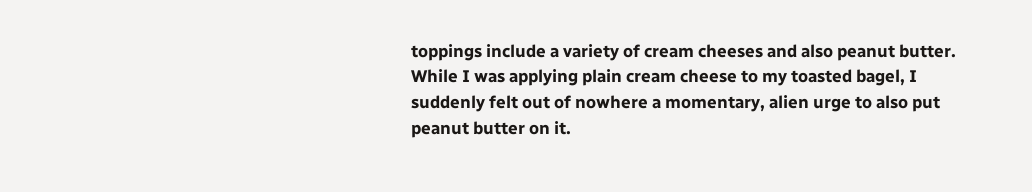toppings include a variety of cream cheeses and also peanut butter. While I was applying plain cream cheese to my toasted bagel, I suddenly felt out of nowhere a momentary, alien urge to also put peanut butter on it.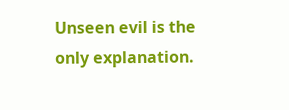Unseen evil is the only explanation.